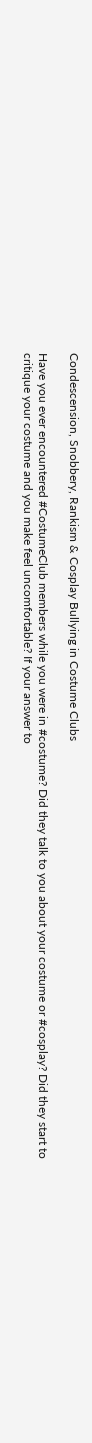Condescension, Snobbery, Rankism & Cosplay Bullying in Costume Clubs

Have you ever encountered #CostumeClub members while you were in #costume? Did they talk to you about your costume or #cosplay? Did they start to critique your costume and you make feel uncomfortable? If your answer to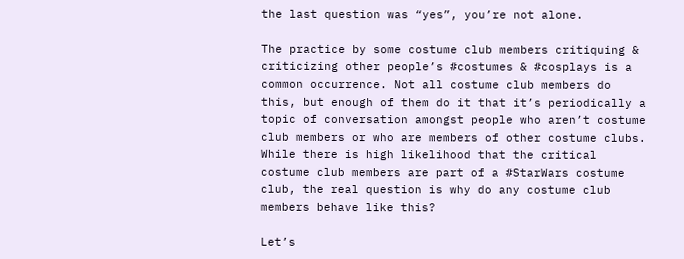the last question was “yes”, you’re not alone.

The practice by some costume club members critiquing & criticizing other people’s #costumes & #cosplays is a common occurrence. Not all costume club members do this, but enough of them do it that it’s periodically a topic of conversation amongst people who aren’t costume club members or who are members of other costume clubs. While there is high likelihood that the critical costume club members are part of a #StarWars costume club, the real question is why do any costume club members behave like this?

Let’s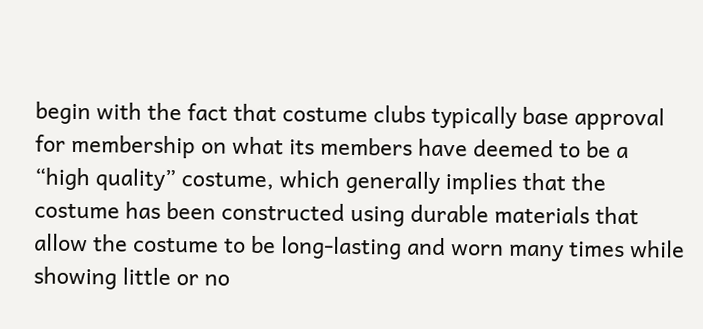begin with the fact that costume clubs typically base approval for membership on what its members have deemed to be a “high quality” costume, which generally implies that the costume has been constructed using durable materials that allow the costume to be long-lasting and worn many times while showing little or no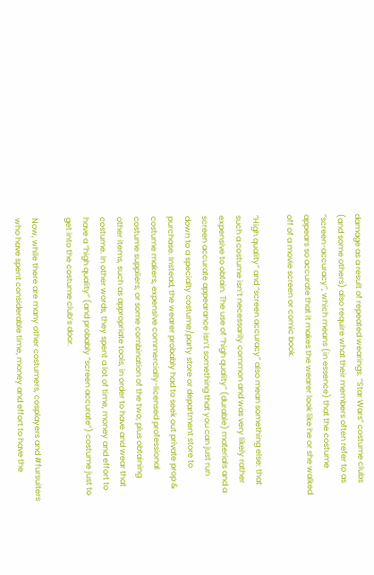damage as a result of repeated wearings. “Star Wars” costume clubs (and some others) also require what their members often refer to as “screen-accuracy”, which means (in essence) that the costume appears so accurate that it makes the wearer look like he or she walked off of a movie screen or comic book.

“High quality” and “screen accuracy” also mean something else: that such a costume isn’t necessarily common and was very likely rather expensive to obtain. The use of “high quality” (durable) materials and a screen accurate appearance isn’t something that you can just run down to a specialty costume/party store or department store to purchase. Instead, the wearer probably had to seek out private prop & costume makers, expensive commercially-licensed professional costume suppliers, or some combination of the two; plus obtaining other items, such as appropriate tools, in order to have and wear that costume. In other words, they spent a lot of time, money and effort to have a “high quality” (and probably “screen accurate”) costume just to get into the costume club’s door.

Now, while there are many other costumers, cosplayers and #fursuiters who have spent considerable time, money and effort to have the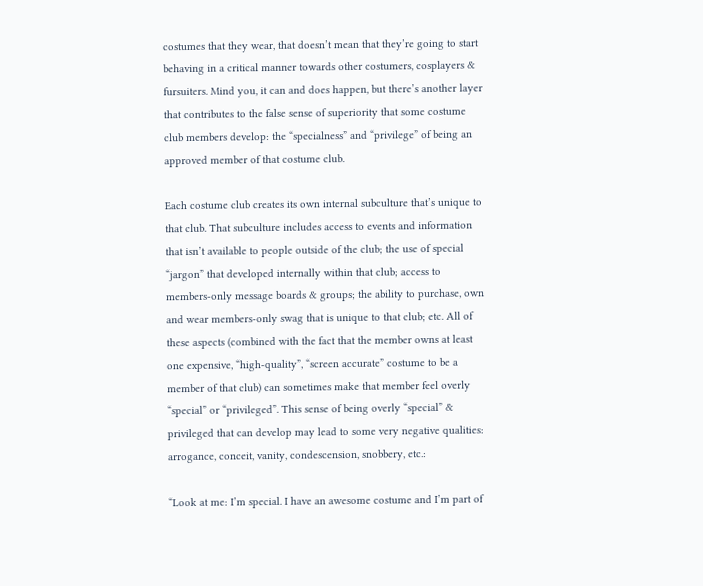costumes that they wear, that doesn’t mean that they’re going to start behaving in a critical manner towards other costumers, cosplayers & fursuiters. Mind you, it can and does happen, but there’s another layer that contributes to the false sense of superiority that some costume club members develop: the “specialness” and “privilege” of being an approved member of that costume club.

Each costume club creates its own internal subculture that’s unique to that club. That subculture includes access to events and information that isn’t available to people outside of the club; the use of special “jargon” that developed internally within that club; access to members-only message boards & groups; the ability to purchase, own and wear members-only swag that is unique to that club; etc. All of these aspects (combined with the fact that the member owns at least one expensive, “high-quality”, “screen accurate” costume to be a member of that club) can sometimes make that member feel overly “special” or “privileged”. This sense of being overly “special” & privileged that can develop may lead to some very negative qualities: arrogance, conceit, vanity, condescension, snobbery, etc.:

“Look at me: I’m special. I have an awesome costume and I’m part of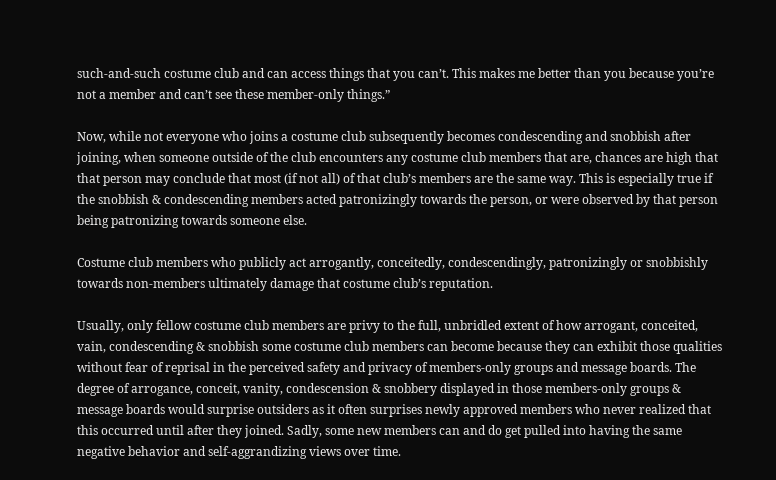such-and-such costume club and can access things that you can’t. This makes me better than you because you’re not a member and can’t see these member-only things.”

Now, while not everyone who joins a costume club subsequently becomes condescending and snobbish after joining, when someone outside of the club encounters any costume club members that are, chances are high that that person may conclude that most (if not all) of that club’s members are the same way. This is especially true if the snobbish & condescending members acted patronizingly towards the person, or were observed by that person being patronizing towards someone else.

Costume club members who publicly act arrogantly, conceitedly, condescendingly, patronizingly or snobbishly towards non-members ultimately damage that costume club’s reputation.

Usually, only fellow costume club members are privy to the full, unbridled extent of how arrogant, conceited, vain, condescending & snobbish some costume club members can become because they can exhibit those qualities without fear of reprisal in the perceived safety and privacy of members-only groups and message boards. The degree of arrogance, conceit, vanity, condescension & snobbery displayed in those members-only groups & message boards would surprise outsiders as it often surprises newly approved members who never realized that this occurred until after they joined. Sadly, some new members can and do get pulled into having the same negative behavior and self-aggrandizing views over time.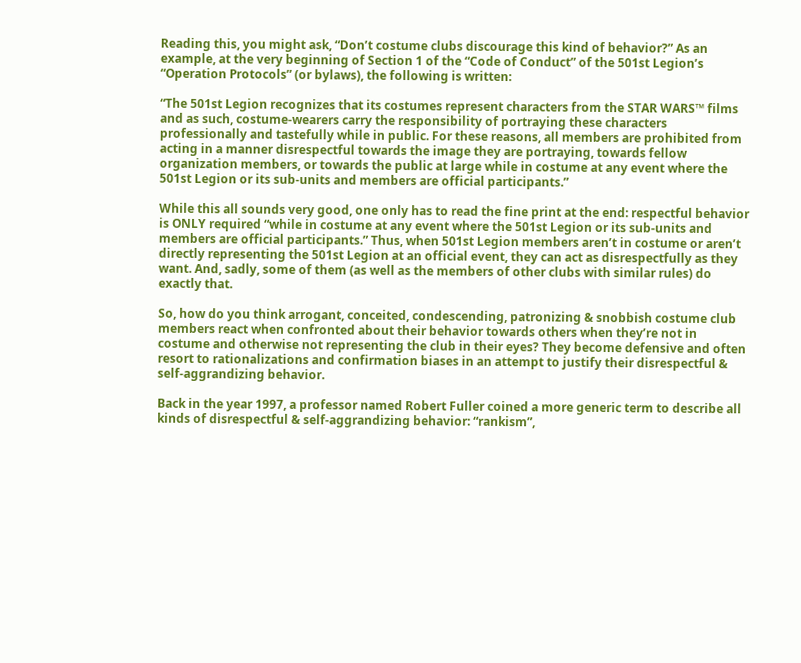Reading this, you might ask, “Don’t costume clubs discourage this kind of behavior?” As an example, at the very beginning of Section 1 of the “Code of Conduct” of the 501st Legion’s “Operation Protocols” (or bylaws), the following is written:

“The 501st Legion recognizes that its costumes represent characters from the STAR WARS™ films and as such, costume-wearers carry the responsibility of portraying these characters professionally and tastefully while in public. For these reasons, all members are prohibited from acting in a manner disrespectful towards the image they are portraying, towards fellow organization members, or towards the public at large while in costume at any event where the 501st Legion or its sub-units and members are official participants.”

While this all sounds very good, one only has to read the fine print at the end: respectful behavior is ONLY required “while in costume at any event where the 501st Legion or its sub-units and members are official participants.” Thus, when 501st Legion members aren’t in costume or aren’t directly representing the 501st Legion at an official event, they can act as disrespectfully as they want. And, sadly, some of them (as well as the members of other clubs with similar rules) do exactly that.

So, how do you think arrogant, conceited, condescending, patronizing & snobbish costume club members react when confronted about their behavior towards others when they’re not in costume and otherwise not representing the club in their eyes? They become defensive and often resort to rationalizations and confirmation biases in an attempt to justify their disrespectful & self-aggrandizing behavior.

Back in the year 1997, a professor named Robert Fuller coined a more generic term to describe all kinds of disrespectful & self-aggrandizing behavior: “rankism”,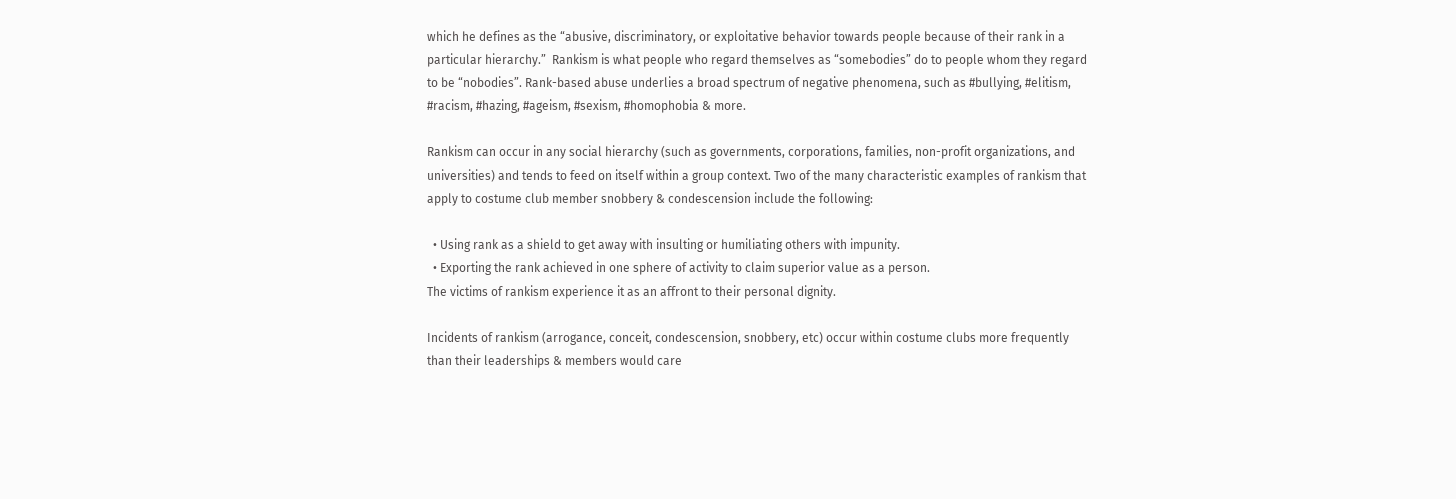which he defines as the “abusive, discriminatory, or exploitative behavior towards people because of their rank in a particular hierarchy.”  Rankism is what people who regard themselves as “somebodies” do to people whom they regard to be “nobodies”. Rank-based abuse underlies a broad spectrum of negative phenomena, such as #bullying, #elitism, #racism, #hazing, #ageism, #sexism, #homophobia & more.

Rankism can occur in any social hierarchy (such as governments, corporations, families, non-profit organizations, and universities) and tends to feed on itself within a group context. Two of the many characteristic examples of rankism that apply to costume club member snobbery & condescension include the following:

  • Using rank as a shield to get away with insulting or humiliating others with impunity.
  • Exporting the rank achieved in one sphere of activity to claim superior value as a person.
The victims of rankism experience it as an affront to their personal dignity.

Incidents of rankism (arrogance, conceit, condescension, snobbery, etc) occur within costume clubs more frequently than their leaderships & members would care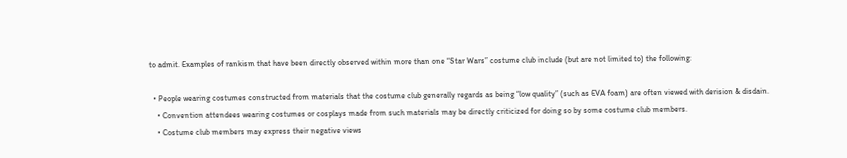to admit. Examples of rankism that have been directly observed within more than one “Star Wars” costume club include (but are not limited to) the following:

  • People wearing costumes constructed from materials that the costume club generally regards as being “low quality” (such as EVA foam) are often viewed with derision & disdain.
    • Convention attendees wearing costumes or cosplays made from such materials may be directly criticized for doing so by some costume club members.
    • Costume club members may express their negative views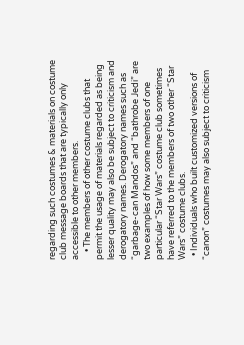regarding such costumes & materials on costume club message boards that are typically only accessible to other members.
    • The members of other costume clubs that permit the usage of materials regarded as being lesser quality may also be subject to criticism and derogatory names. Derogatory names such as “garbage-can Mandos” and “bathrobe Jedi” are two examples of how some members of one particular “Star Wars” costume club sometimes have referred to the members of two other “Star Wars” costume clubs.
  • Individuals who built customized versions of “canon” costumes may also subject to criticism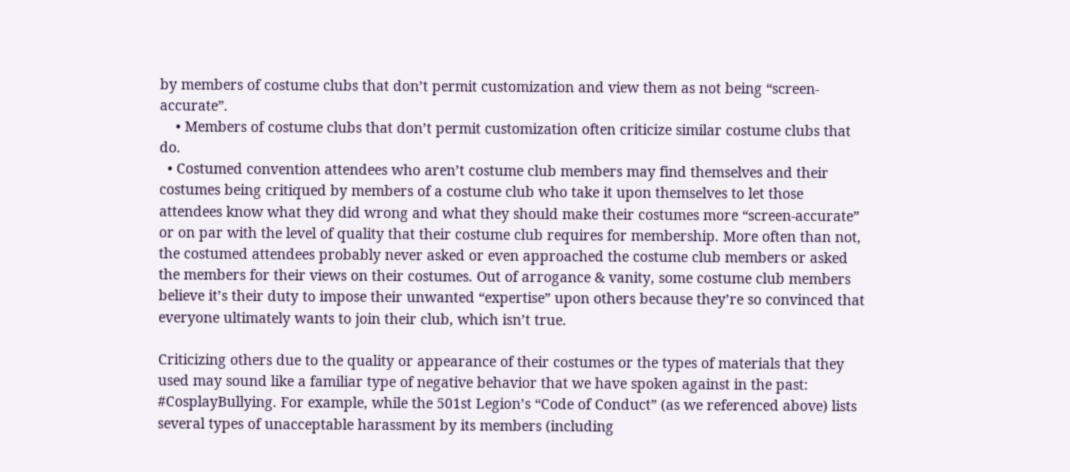by members of costume clubs that don’t permit customization and view them as not being “screen-accurate”.
    • Members of costume clubs that don’t permit customization often criticize similar costume clubs that do.
  • Costumed convention attendees who aren’t costume club members may find themselves and their costumes being critiqued by members of a costume club who take it upon themselves to let those attendees know what they did wrong and what they should make their costumes more “screen-accurate” or on par with the level of quality that their costume club requires for membership. More often than not, the costumed attendees probably never asked or even approached the costume club members or asked the members for their views on their costumes. Out of arrogance & vanity, some costume club members believe it’s their duty to impose their unwanted “expertise” upon others because they’re so convinced that everyone ultimately wants to join their club, which isn’t true.

Criticizing others due to the quality or appearance of their costumes or the types of materials that they used may sound like a familiar type of negative behavior that we have spoken against in the past: #CosplayBullying. For example, while the 501st Legion’s “Code of Conduct” (as we referenced above) lists several types of unacceptable harassment by its members (including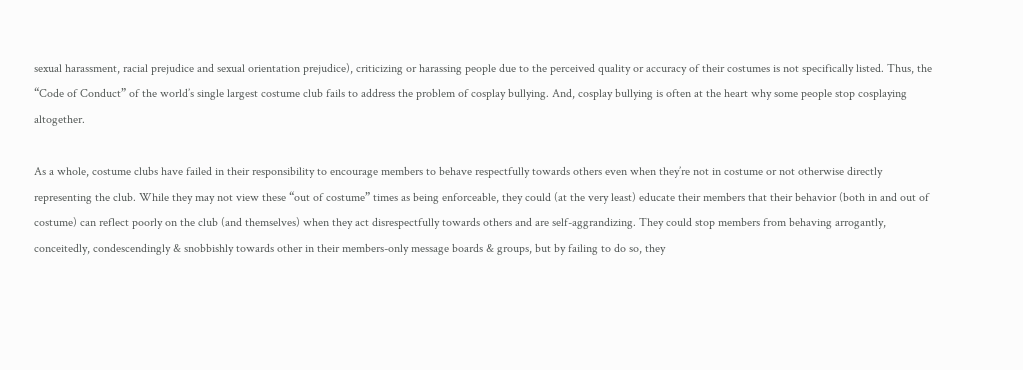sexual harassment, racial prejudice and sexual orientation prejudice), criticizing or harassing people due to the perceived quality or accuracy of their costumes is not specifically listed. Thus, the “Code of Conduct” of the world’s single largest costume club fails to address the problem of cosplay bullying. And, cosplay bullying is often at the heart why some people stop cosplaying altogether.

As a whole, costume clubs have failed in their responsibility to encourage members to behave respectfully towards others even when they’re not in costume or not otherwise directly representing the club. While they may not view these “out of costume” times as being enforceable, they could (at the very least) educate their members that their behavior (both in and out of costume) can reflect poorly on the club (and themselves) when they act disrespectfully towards others and are self-aggrandizing. They could stop members from behaving arrogantly, conceitedly, condescendingly & snobbishly towards other in their members-only message boards & groups, but by failing to do so, they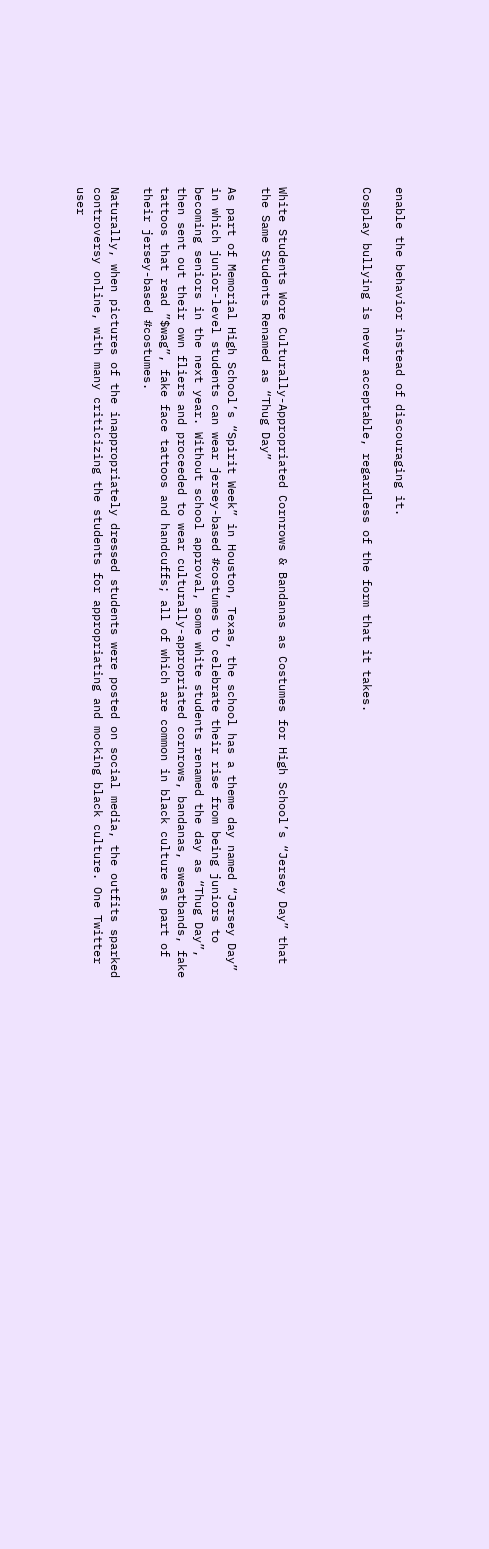enable the behavior instead of discouraging it.

Cosplay bullying is never acceptable, regardless of the form that it takes.




White Students Wore Culturally-Appropriated Cornrows & Bandanas as Costumes for High School’s “Jersey Day” that the Same Students Renamed as “Thug Day”

As part of Memorial High School’s “Spirit Week” in Houston, Texas, the school has a theme day named “Jersey Day” in which junior-level students can wear jersey-based #costumes to celebrate their rise from being juniors to becoming seniors in the next year. Without school approval, some white students renamed the day as “Thug Day”, then sent out their own fliers and proceeded to wear culturally-appropriated cornrows, bandanas, sweatbands, fake tattoos that read ”$wag”, fake face tattoos and handcuffs; all of which are common in black culture as part of their jersey-based #costumes.

Naturally, when pictures of the inappropriately dressed students were posted on social media, the outfits sparked controversy online, with many criticizing the students for appropriating and mocking black culture. One Twitter user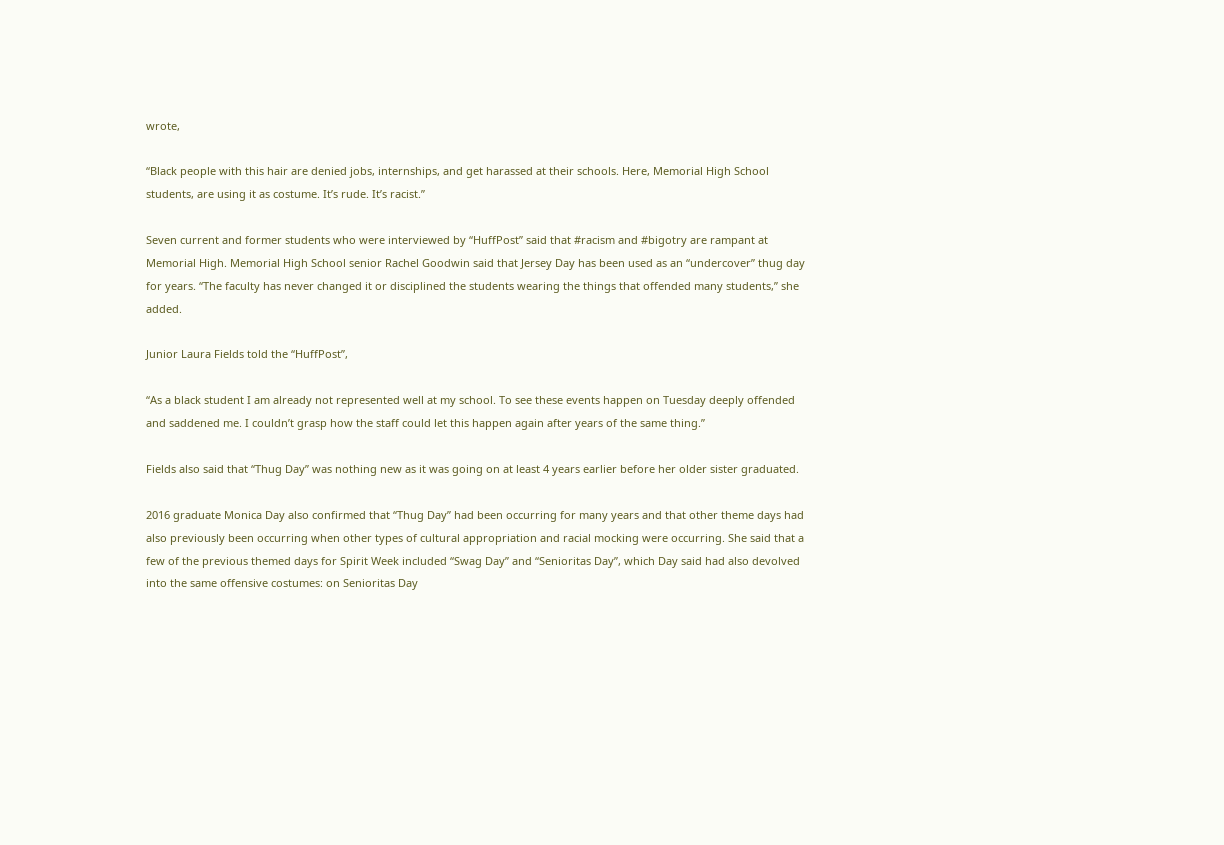wrote,

“Black people with this hair are denied jobs, internships, and get harassed at their schools. Here, Memorial High School students, are using it as costume. It’s rude. It’s racist.”

Seven current and former students who were interviewed by “HuffPost” said that #racism and #bigotry are rampant at Memorial High. Memorial High School senior Rachel Goodwin said that Jersey Day has been used as an “undercover” thug day for years. “The faculty has never changed it or disciplined the students wearing the things that offended many students,” she added.

Junior Laura Fields told the “HuffPost”,

“As a black student I am already not represented well at my school. To see these events happen on Tuesday deeply offended and saddened me. I couldn’t grasp how the staff could let this happen again after years of the same thing.”

Fields also said that “Thug Day” was nothing new as it was going on at least 4 years earlier before her older sister graduated.

2016 graduate Monica Day also confirmed that “Thug Day” had been occurring for many years and that other theme days had also previously been occurring when other types of cultural appropriation and racial mocking were occurring. She said that a few of the previous themed days for Spirit Week included “Swag Day” and “Senioritas Day”, which Day said had also devolved into the same offensive costumes: on Senioritas Day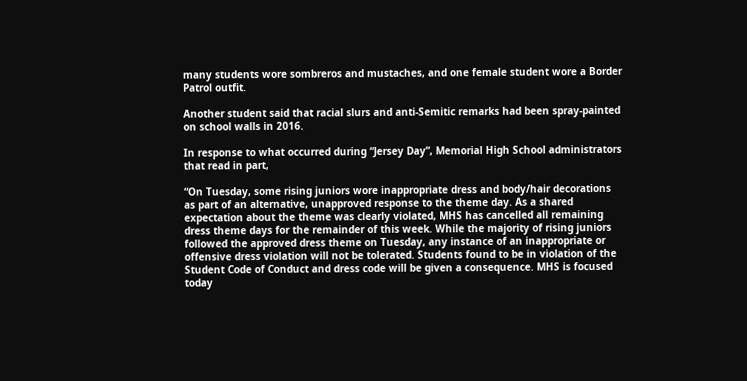many students wore sombreros and mustaches, and one female student wore a Border Patrol outfit.

Another student said that racial slurs and anti-Semitic remarks had been spray-painted on school walls in 2016.

In response to what occurred during “Jersey Day”, Memorial High School administrators that read in part,

“On Tuesday, some rising juniors wore inappropriate dress and body/hair decorations as part of an alternative, unapproved response to the theme day. As a shared expectation about the theme was clearly violated, MHS has cancelled all remaining dress theme days for the remainder of this week. While the majority of rising juniors followed the approved dress theme on Tuesday, any instance of an inappropriate or offensive dress violation will not be tolerated. Students found to be in violation of the Student Code of Conduct and dress code will be given a consequence. MHS is focused today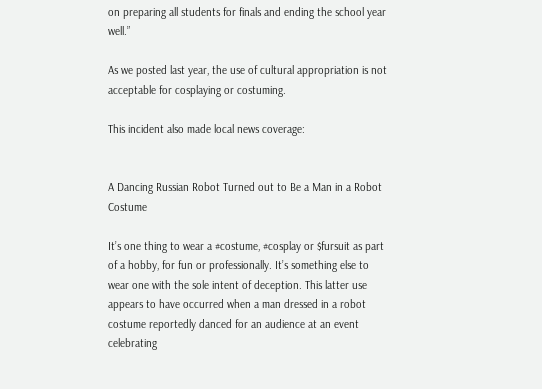on preparing all students for finals and ending the school year well.”

As we posted last year, the use of cultural appropriation is not acceptable for cosplaying or costuming.

This incident also made local news coverage:


A Dancing Russian Robot Turned out to Be a Man in a Robot Costume

It’s one thing to wear a #costume, #cosplay or $fursuit as part of a hobby, for fun or professionally. It’s something else to wear one with the sole intent of deception. This latter use appears to have occurred when a man dressed in a robot costume reportedly danced for an audience at an event celebrating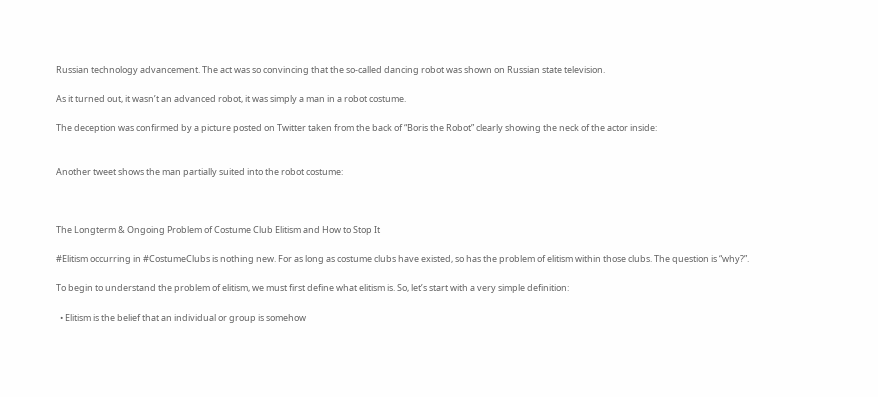Russian technology advancement. The act was so convincing that the so-called dancing robot was shown on Russian state television.

As it turned out, it wasn’t an advanced robot, it was simply a man in a robot costume.

The deception was confirmed by a picture posted on Twitter taken from the back of “Boris the Robot” clearly showing the neck of the actor inside:


Another tweet shows the man partially suited into the robot costume:



The Longterm & Ongoing Problem of Costume Club Elitism and How to Stop It

#Elitism occurring in #CostumeClubs is nothing new. For as long as costume clubs have existed, so has the problem of elitism within those clubs. The question is “why?”.

To begin to understand the problem of elitism, we must first define what elitism is. So, let’s start with a very simple definition:

  • Elitism is the belief that an individual or group is somehow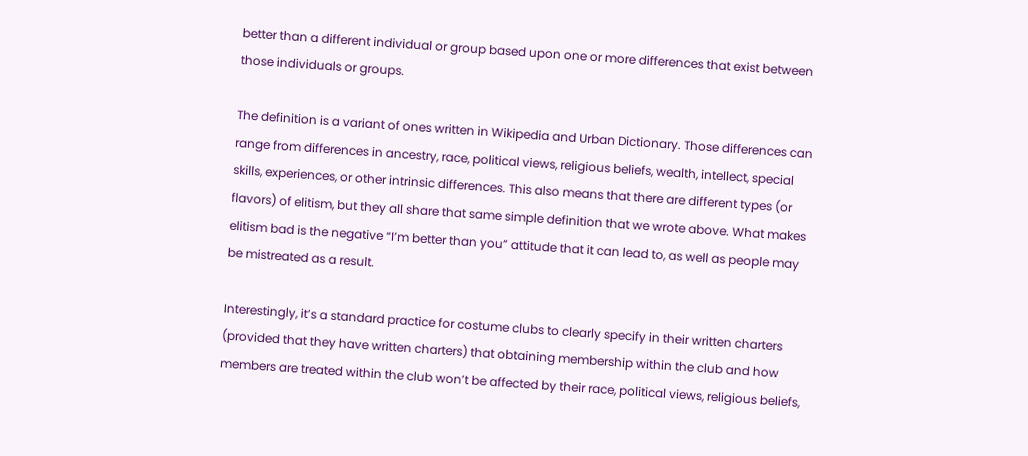better than a different individual or group based upon one or more differences that exist between those individuals or groups.

The definition is a variant of ones written in Wikipedia and Urban Dictionary. Those differences can range from differences in ancestry, race, political views, religious beliefs, wealth, intellect, special skills, experiences, or other intrinsic differences. This also means that there are different types (or flavors) of elitism, but they all share that same simple definition that we wrote above. What makes elitism bad is the negative “I’m better than you” attitude that it can lead to, as well as people may be mistreated as a result.

Interestingly, it’s a standard practice for costume clubs to clearly specify in their written charters (provided that they have written charters) that obtaining membership within the club and how members are treated within the club won’t be affected by their race, political views, religious beliefs,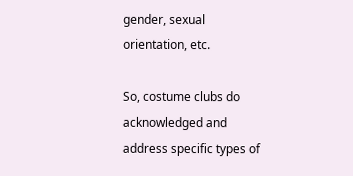gender, sexual orientation, etc.

So, costume clubs do acknowledged and address specific types of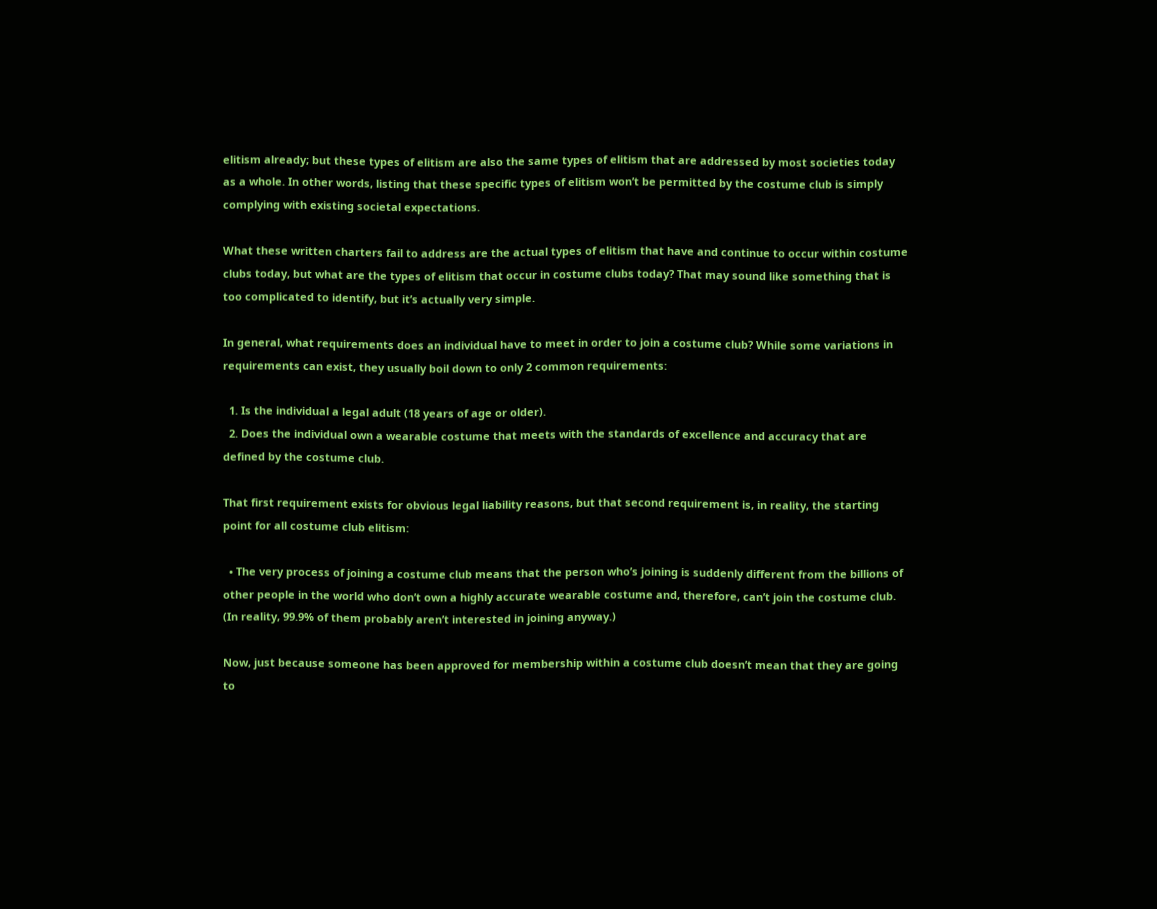elitism already; but these types of elitism are also the same types of elitism that are addressed by most societies today as a whole. In other words, listing that these specific types of elitism won’t be permitted by the costume club is simply complying with existing societal expectations.

What these written charters fail to address are the actual types of elitism that have and continue to occur within costume clubs today, but what are the types of elitism that occur in costume clubs today? That may sound like something that is too complicated to identify, but it’s actually very simple.

In general, what requirements does an individual have to meet in order to join a costume club? While some variations in requirements can exist, they usually boil down to only 2 common requirements:

  1. Is the individual a legal adult (18 years of age or older).
  2. Does the individual own a wearable costume that meets with the standards of excellence and accuracy that are defined by the costume club.

That first requirement exists for obvious legal liability reasons, but that second requirement is, in reality, the starting point for all costume club elitism:

  • The very process of joining a costume club means that the person who’s joining is suddenly different from the billions of other people in the world who don’t own a highly accurate wearable costume and, therefore, can’t join the costume club. (In reality, 99.9% of them probably aren’t interested in joining anyway.)

Now, just because someone has been approved for membership within a costume club doesn’t mean that they are going to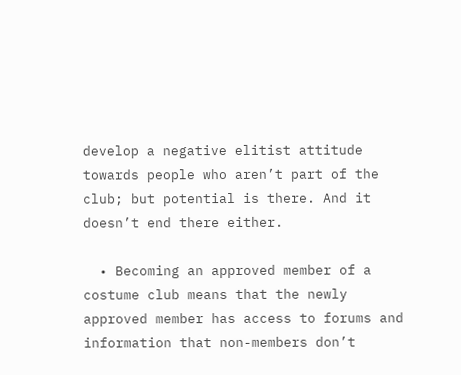develop a negative elitist attitude towards people who aren’t part of the club; but potential is there. And it doesn’t end there either.

  • Becoming an approved member of a costume club means that the newly approved member has access to forums and information that non-members don’t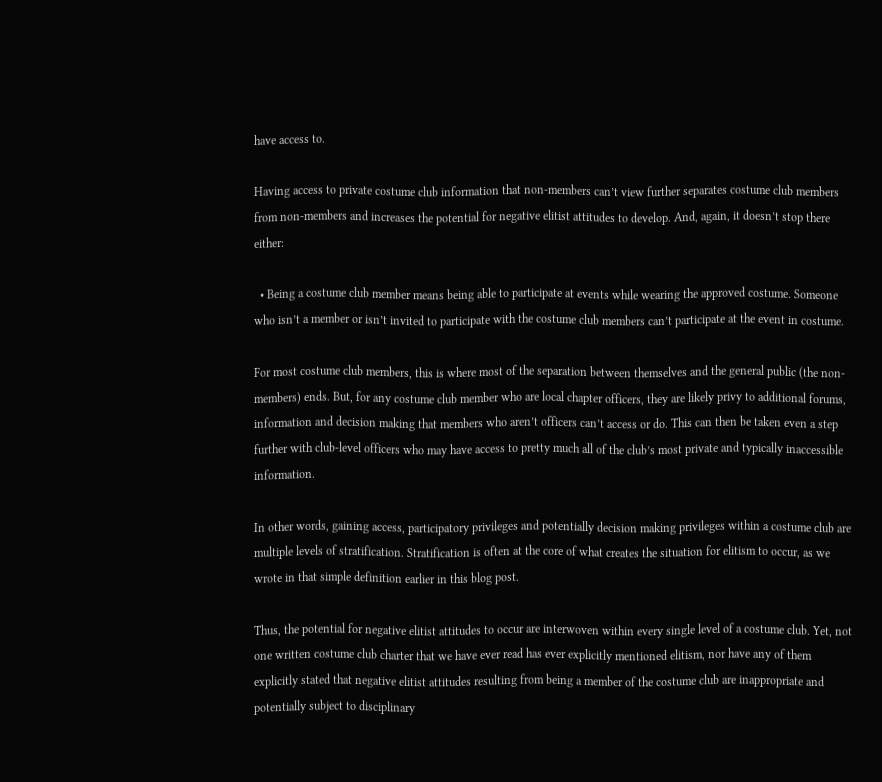have access to.

Having access to private costume club information that non-members can’t view further separates costume club members from non-members and increases the potential for negative elitist attitudes to develop. And, again, it doesn’t stop there either:

  • Being a costume club member means being able to participate at events while wearing the approved costume. Someone who isn’t a member or isn’t invited to participate with the costume club members can’t participate at the event in costume.

For most costume club members, this is where most of the separation between themselves and the general public (the non-members) ends. But, for any costume club member who are local chapter officers, they are likely privy to additional forums, information and decision making that members who aren’t officers can’t access or do. This can then be taken even a step further with club-level officers who may have access to pretty much all of the club’s most private and typically inaccessible information.

In other words, gaining access, participatory privileges and potentially decision making privileges within a costume club are multiple levels of stratification. Stratification is often at the core of what creates the situation for elitism to occur, as we wrote in that simple definition earlier in this blog post.

Thus, the potential for negative elitist attitudes to occur are interwoven within every single level of a costume club. Yet, not one written costume club charter that we have ever read has ever explicitly mentioned elitism, nor have any of them explicitly stated that negative elitist attitudes resulting from being a member of the costume club are inappropriate and potentially subject to disciplinary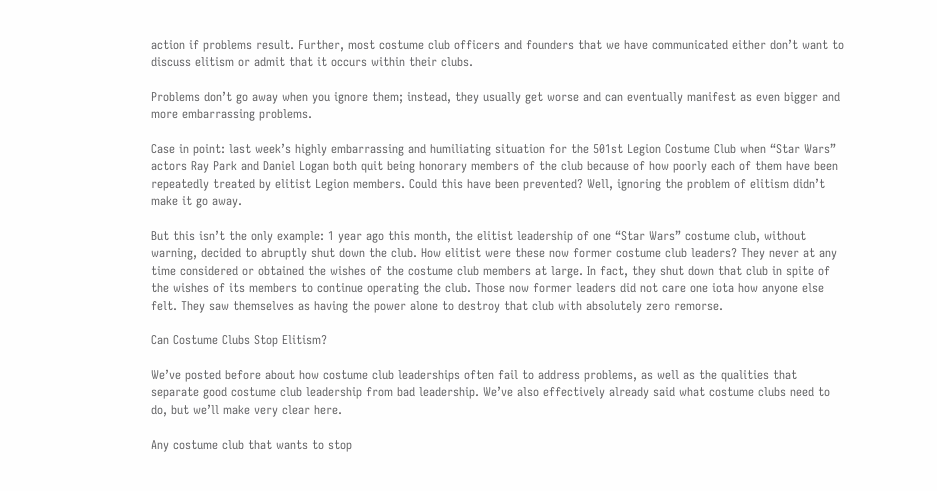action if problems result. Further, most costume club officers and founders that we have communicated either don’t want to discuss elitism or admit that it occurs within their clubs.

Problems don’t go away when you ignore them; instead, they usually get worse and can eventually manifest as even bigger and more embarrassing problems.

Case in point: last week’s highly embarrassing and humiliating situation for the 501st Legion Costume Club when “Star Wars” actors Ray Park and Daniel Logan both quit being honorary members of the club because of how poorly each of them have been repeatedly treated by elitist Legion members. Could this have been prevented? Well, ignoring the problem of elitism didn’t make it go away.

But this isn’t the only example: 1 year ago this month, the elitist leadership of one “Star Wars” costume club, without warning, decided to abruptly shut down the club. How elitist were these now former costume club leaders? They never at any time considered or obtained the wishes of the costume club members at large. In fact, they shut down that club in spite of the wishes of its members to continue operating the club. Those now former leaders did not care one iota how anyone else felt. They saw themselves as having the power alone to destroy that club with absolutely zero remorse.

Can Costume Clubs Stop Elitism?

We’ve posted before about how costume club leaderships often fail to address problems, as well as the qualities that separate good costume club leadership from bad leadership. We’ve also effectively already said what costume clubs need to do, but we’ll make very clear here.

Any costume club that wants to stop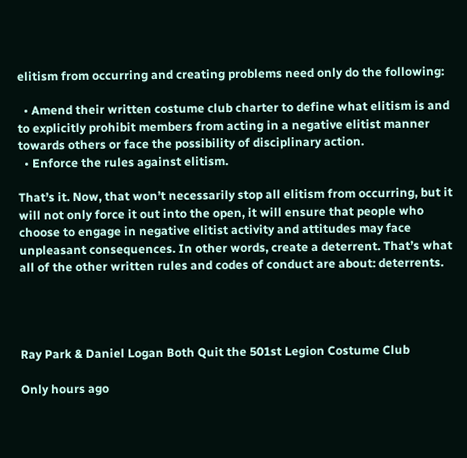elitism from occurring and creating problems need only do the following:

  • Amend their written costume club charter to define what elitism is and to explicitly prohibit members from acting in a negative elitist manner towards others or face the possibility of disciplinary action.
  • Enforce the rules against elitism.

That’s it. Now, that won’t necessarily stop all elitism from occurring, but it will not only force it out into the open, it will ensure that people who choose to engage in negative elitist activity and attitudes may face unpleasant consequences. In other words, create a deterrent. That’s what all of the other written rules and codes of conduct are about: deterrents.




Ray Park & Daniel Logan Both Quit the 501st Legion Costume Club

Only hours ago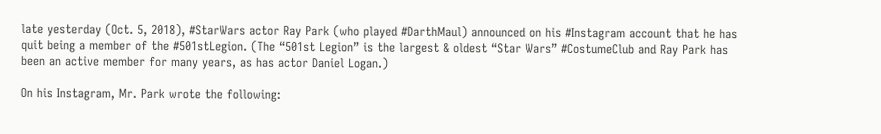late yesterday (Oct. 5, 2018), #StarWars actor Ray Park (who played #DarthMaul) announced on his #Instagram account that he has quit being a member of the #501stLegion. (The “501st Legion” is the largest & oldest “Star Wars” #CostumeClub and Ray Park has been an active member for many years, as has actor Daniel Logan.)

On his Instagram, Mr. Park wrote the following: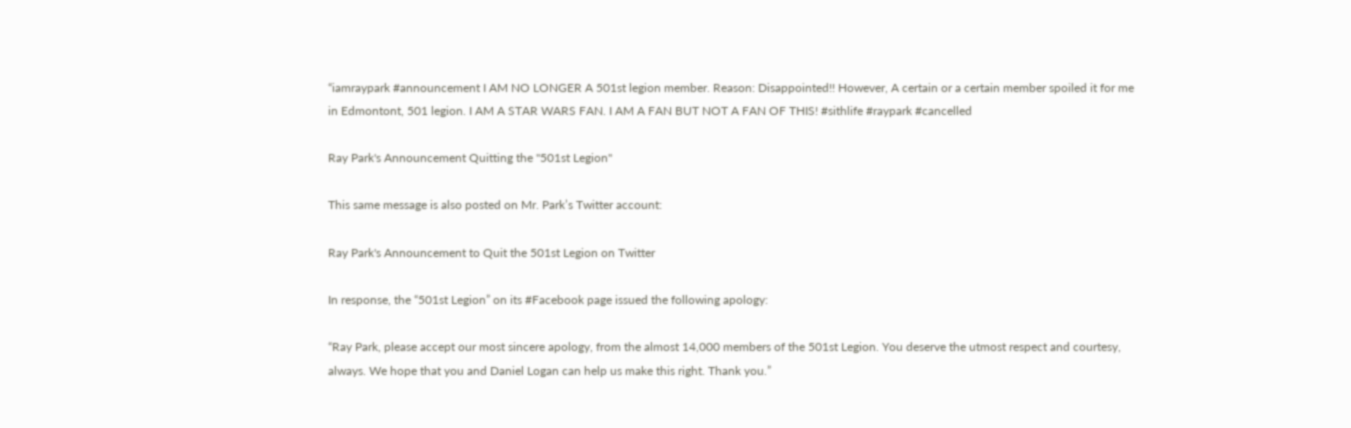“iamraypark #announcement I AM NO LONGER A 501st legion member. Reason: Disappointed!! However, A certain or a certain member spoiled it for me in Edmontont, 501 legion. I AM A STAR WARS FAN. I AM A FAN BUT NOT A FAN OF THIS! #sithlife #raypark #cancelled

Ray Park's Announcement Quitting the "501st Legion"

This same message is also posted on Mr. Park’s Twitter account:

Ray Park's Announcement to Quit the 501st Legion on Twitter

In response, the “501st Legion” on its #Facebook page issued the following apology:

“Ray Park, please accept our most sincere apology, from the almost 14,000 members of the 501st Legion. You deserve the utmost respect and courtesy, always. We hope that you and Daniel Logan can help us make this right. Thank you.”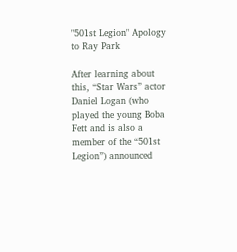"501st Legion" Apology to Ray Park

After learning about this, “Star Wars” actor Daniel Logan (who played the young Boba Fett and is also a member of the “501st Legion”) announced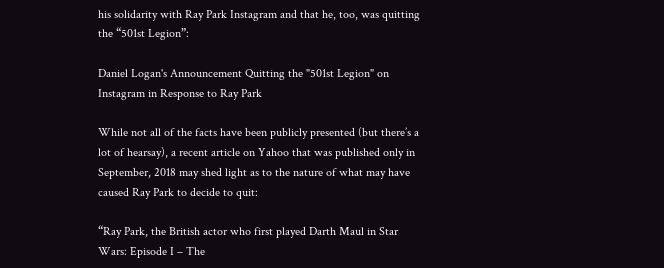his solidarity with Ray Park Instagram and that he, too, was quitting the “501st Legion”:

Daniel Logan's Announcement Quitting the "501st Legion" on Instagram in Response to Ray Park

While not all of the facts have been publicly presented (but there’s a lot of hearsay), a recent article on Yahoo that was published only in September, 2018 may shed light as to the nature of what may have caused Ray Park to decide to quit:

“Ray Park, the British actor who first played Darth Maul in Star Wars: Episode I – The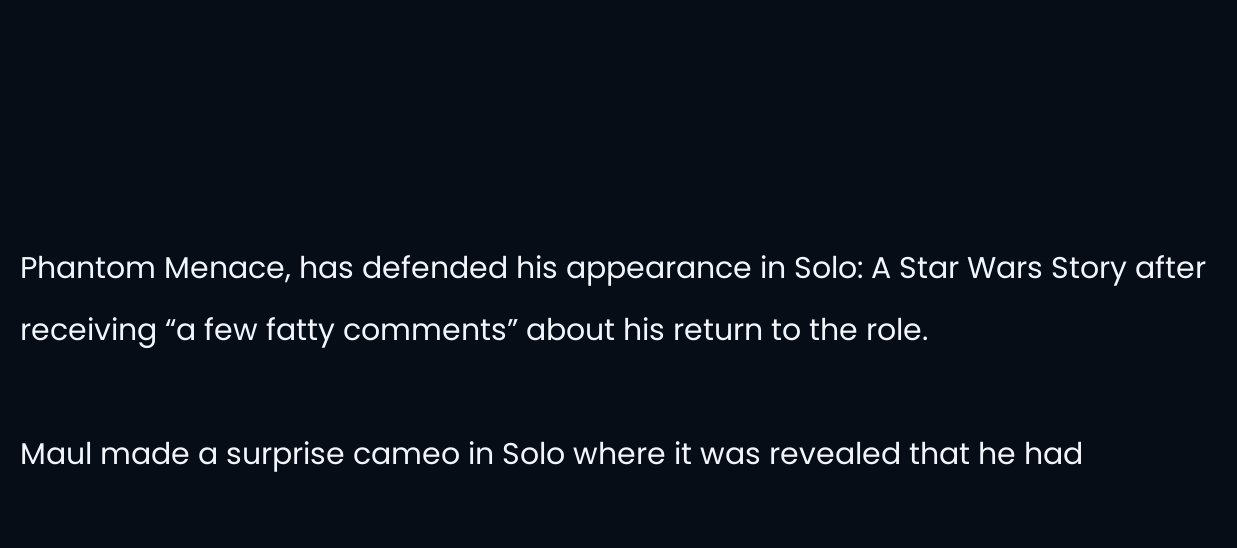Phantom Menace, has defended his appearance in Solo: A Star Wars Story after receiving “a few fatty comments” about his return to the role.

Maul made a surprise cameo in Solo where it was revealed that he had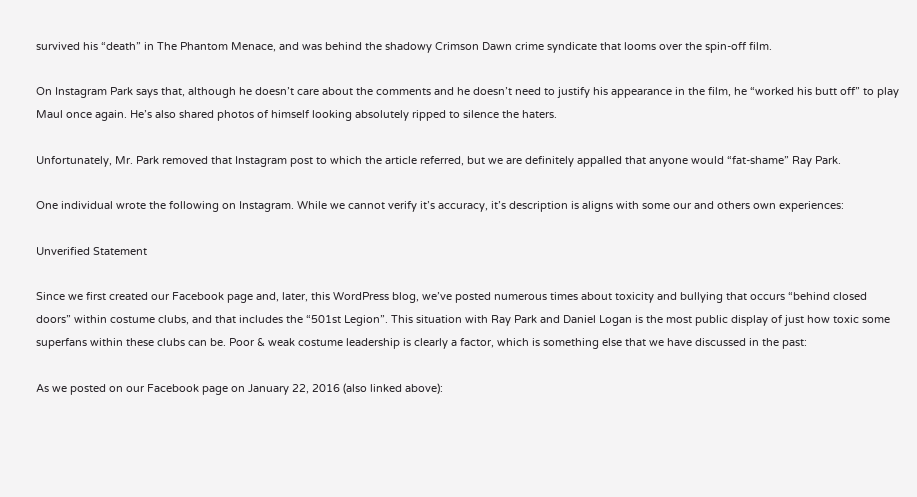survived his “death” in The Phantom Menace, and was behind the shadowy Crimson Dawn crime syndicate that looms over the spin-off film.

On Instagram Park says that, although he doesn’t care about the comments and he doesn’t need to justify his appearance in the film, he “worked his butt off” to play Maul once again. He’s also shared photos of himself looking absolutely ripped to silence the haters.

Unfortunately, Mr. Park removed that Instagram post to which the article referred, but we are definitely appalled that anyone would “fat-shame” Ray Park.

One individual wrote the following on Instagram. While we cannot verify it’s accuracy, it’s description is aligns with some our and others own experiences:

Unverified Statement

Since we first created our Facebook page and, later, this WordPress blog, we’ve posted numerous times about toxicity and bullying that occurs “behind closed doors” within costume clubs, and that includes the “501st Legion”. This situation with Ray Park and Daniel Logan is the most public display of just how toxic some superfans within these clubs can be. Poor & weak costume leadership is clearly a factor, which is something else that we have discussed in the past:

As we posted on our Facebook page on January 22, 2016 (also linked above):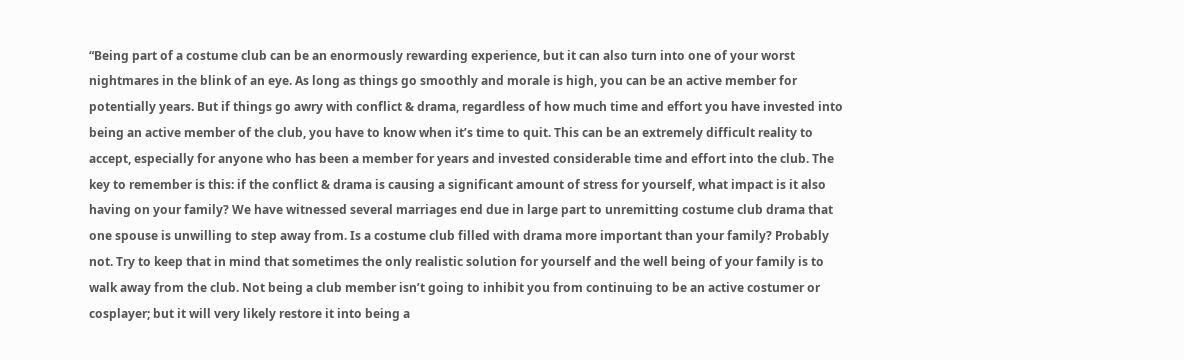“Being part of a costume club can be an enormously rewarding experience, but it can also turn into one of your worst nightmares in the blink of an eye. As long as things go smoothly and morale is high, you can be an active member for potentially years. But if things go awry with conflict & drama, regardless of how much time and effort you have invested into being an active member of the club, you have to know when it’s time to quit. This can be an extremely difficult reality to accept, especially for anyone who has been a member for years and invested considerable time and effort into the club. The key to remember is this: if the conflict & drama is causing a significant amount of stress for yourself, what impact is it also having on your family? We have witnessed several marriages end due in large part to unremitting costume club drama that one spouse is unwilling to step away from. Is a costume club filled with drama more important than your family? Probably not. Try to keep that in mind that sometimes the only realistic solution for yourself and the well being of your family is to walk away from the club. Not being a club member isn’t going to inhibit you from continuing to be an active costumer or cosplayer; but it will very likely restore it into being a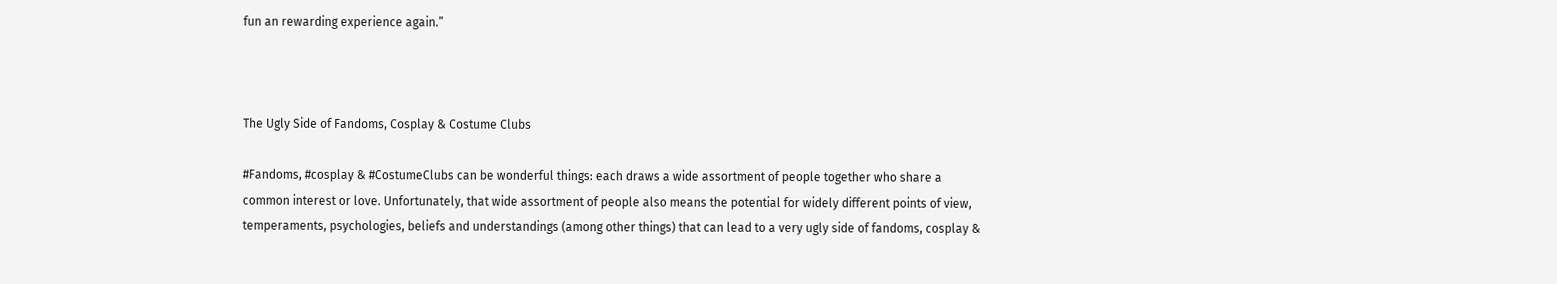fun an rewarding experience again.”



The Ugly Side of Fandoms, Cosplay & Costume Clubs

#Fandoms, #cosplay & #CostumeClubs can be wonderful things: each draws a wide assortment of people together who share a common interest or love. Unfortunately, that wide assortment of people also means the potential for widely different points of view, temperaments, psychologies, beliefs and understandings (among other things) that can lead to a very ugly side of fandoms, cosplay &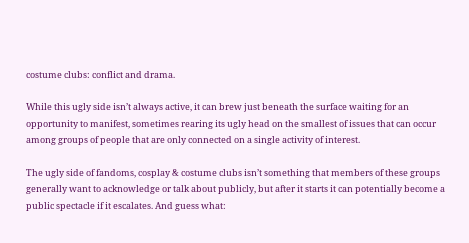costume clubs: conflict and drama.

While this ugly side isn’t always active, it can brew just beneath the surface waiting for an opportunity to manifest, sometimes rearing its ugly head on the smallest of issues that can occur among groups of people that are only connected on a single activity of interest.

The ugly side of fandoms, cosplay & costume clubs isn’t something that members of these groups generally want to acknowledge or talk about publicly, but after it starts it can potentially become a public spectacle if it escalates. And guess what: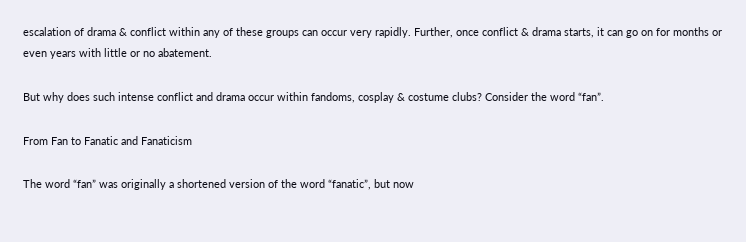escalation of drama & conflict within any of these groups can occur very rapidly. Further, once conflict & drama starts, it can go on for months or even years with little or no abatement.

But why does such intense conflict and drama occur within fandoms, cosplay & costume clubs? Consider the word “fan”.

From Fan to Fanatic and Fanaticism

The word “fan” was originally a shortened version of the word “fanatic”, but now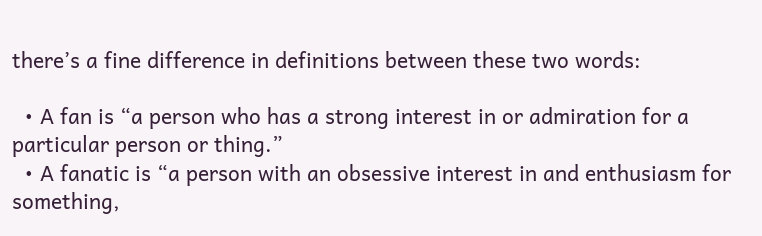there’s a fine difference in definitions between these two words:

  • A fan is “a person who has a strong interest in or admiration for a particular person or thing.”
  • A fanatic is “a person with an obsessive interest in and enthusiasm for something,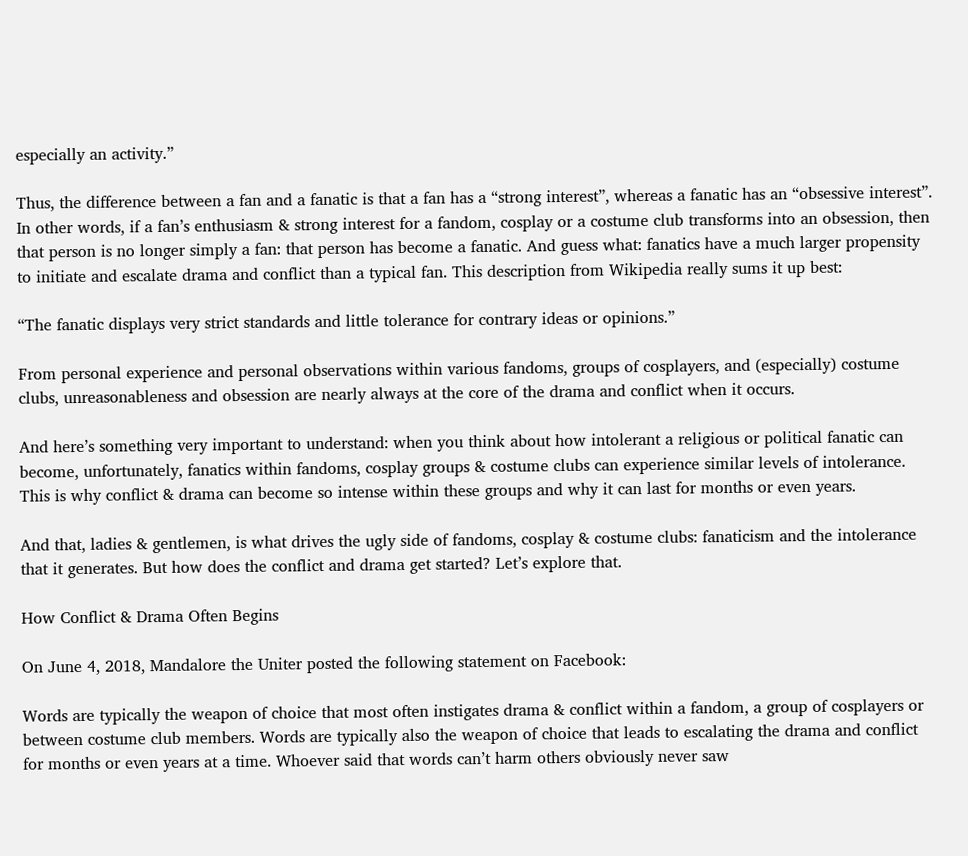especially an activity.”

Thus, the difference between a fan and a fanatic is that a fan has a “strong interest”, whereas a fanatic has an “obsessive interest”. In other words, if a fan’s enthusiasm & strong interest for a fandom, cosplay or a costume club transforms into an obsession, then that person is no longer simply a fan: that person has become a fanatic. And guess what: fanatics have a much larger propensity to initiate and escalate drama and conflict than a typical fan. This description from Wikipedia really sums it up best:

“The fanatic displays very strict standards and little tolerance for contrary ideas or opinions.”

From personal experience and personal observations within various fandoms, groups of cosplayers, and (especially) costume clubs, unreasonableness and obsession are nearly always at the core of the drama and conflict when it occurs.

And here’s something very important to understand: when you think about how intolerant a religious or political fanatic can become, unfortunately, fanatics within fandoms, cosplay groups & costume clubs can experience similar levels of intolerance. This is why conflict & drama can become so intense within these groups and why it can last for months or even years.

And that, ladies & gentlemen, is what drives the ugly side of fandoms, cosplay & costume clubs: fanaticism and the intolerance that it generates. But how does the conflict and drama get started? Let’s explore that.

How Conflict & Drama Often Begins

On June 4, 2018, Mandalore the Uniter posted the following statement on Facebook:

Words are typically the weapon of choice that most often instigates drama & conflict within a fandom, a group of cosplayers or between costume club members. Words are typically also the weapon of choice that leads to escalating the drama and conflict for months or even years at a time. Whoever said that words can’t harm others obviously never saw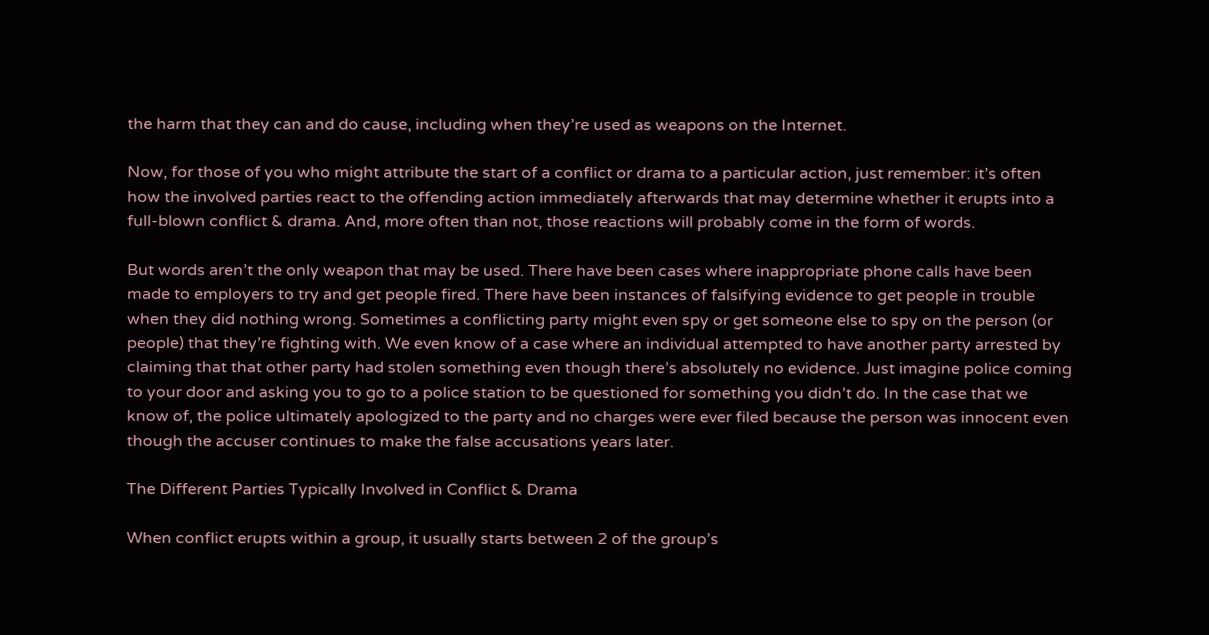the harm that they can and do cause, including when they’re used as weapons on the Internet.

Now, for those of you who might attribute the start of a conflict or drama to a particular action, just remember: it’s often how the involved parties react to the offending action immediately afterwards that may determine whether it erupts into a full-blown conflict & drama. And, more often than not, those reactions will probably come in the form of words.

But words aren’t the only weapon that may be used. There have been cases where inappropriate phone calls have been made to employers to try and get people fired. There have been instances of falsifying evidence to get people in trouble when they did nothing wrong. Sometimes a conflicting party might even spy or get someone else to spy on the person (or people) that they’re fighting with. We even know of a case where an individual attempted to have another party arrested by claiming that that other party had stolen something even though there’s absolutely no evidence. Just imagine police coming to your door and asking you to go to a police station to be questioned for something you didn’t do. In the case that we know of, the police ultimately apologized to the party and no charges were ever filed because the person was innocent even though the accuser continues to make the false accusations years later.

The Different Parties Typically Involved in Conflict & Drama

When conflict erupts within a group, it usually starts between 2 of the group’s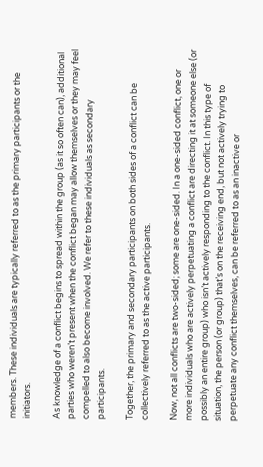members. These individuals are typically referred to as the primary participants or the initiators.

As knowledge of a conflict begins to spread within the group (as it so often can), additional parties who weren’t present when the conflict began may allow themselves or they may feel compelled to also become involved. We refer to these individuals as secondary participants.

Together, the primary and secondary participants on both sides of a conflict can be collectively referred to as the active participants.

Now, not all conflicts are two-sided; some are one-sided. In a one-sided conflict, one or more individuals who are actively perpetuating a conflict are directing it at someone else (or possibly an entire group) who isn’t actively responding to the conflict. In this type of situation, the person (or group) that’s on the receiving end, but not actively trying to perpetuate any conflict themselves, can be referred to as an inactive or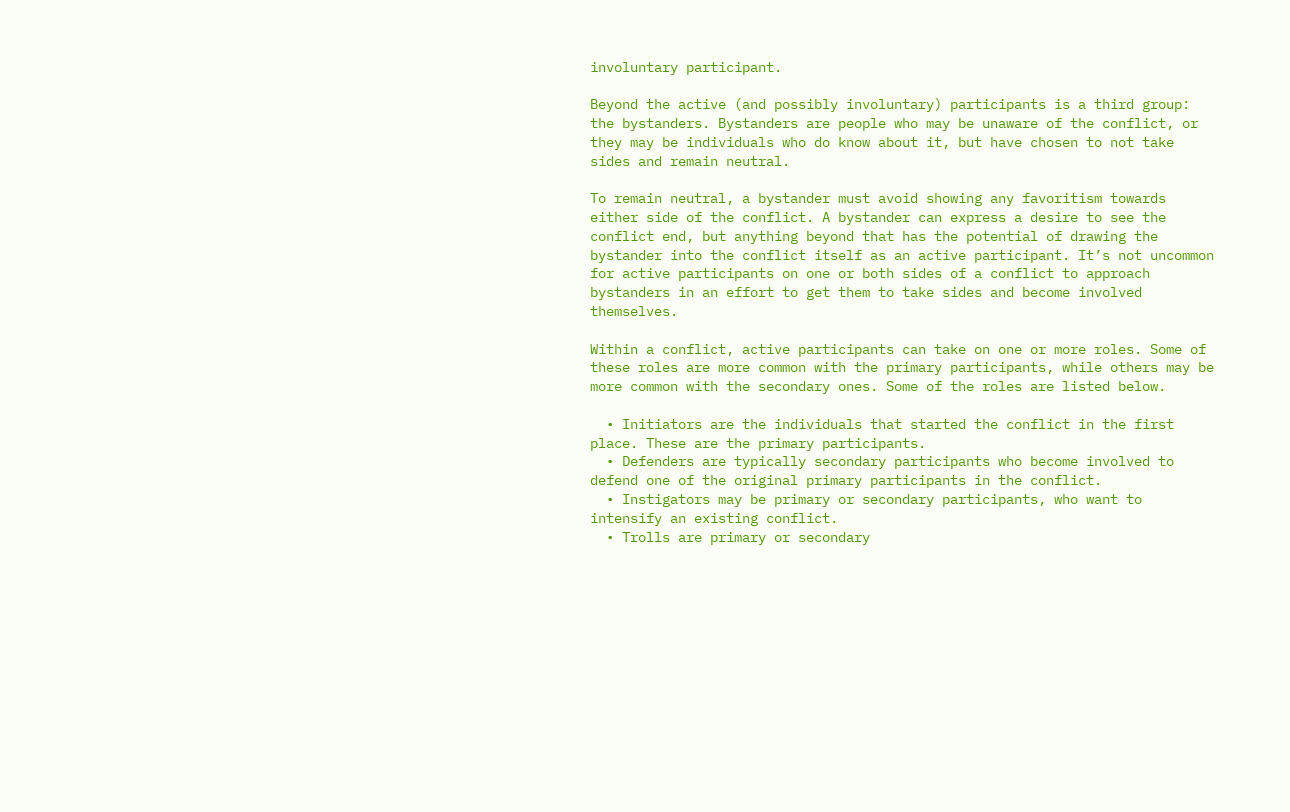involuntary participant.

Beyond the active (and possibly involuntary) participants is a third group: the bystanders. Bystanders are people who may be unaware of the conflict, or they may be individuals who do know about it, but have chosen to not take sides and remain neutral.

To remain neutral, a bystander must avoid showing any favoritism towards either side of the conflict. A bystander can express a desire to see the conflict end, but anything beyond that has the potential of drawing the bystander into the conflict itself as an active participant. It’s not uncommon for active participants on one or both sides of a conflict to approach bystanders in an effort to get them to take sides and become involved themselves.

Within a conflict, active participants can take on one or more roles. Some of these roles are more common with the primary participants, while others may be more common with the secondary ones. Some of the roles are listed below.

  • Initiators are the individuals that started the conflict in the first place. These are the primary participants.
  • Defenders are typically secondary participants who become involved to defend one of the original primary participants in the conflict.
  • Instigators may be primary or secondary participants, who want to intensify an existing conflict.
  • Trolls are primary or secondary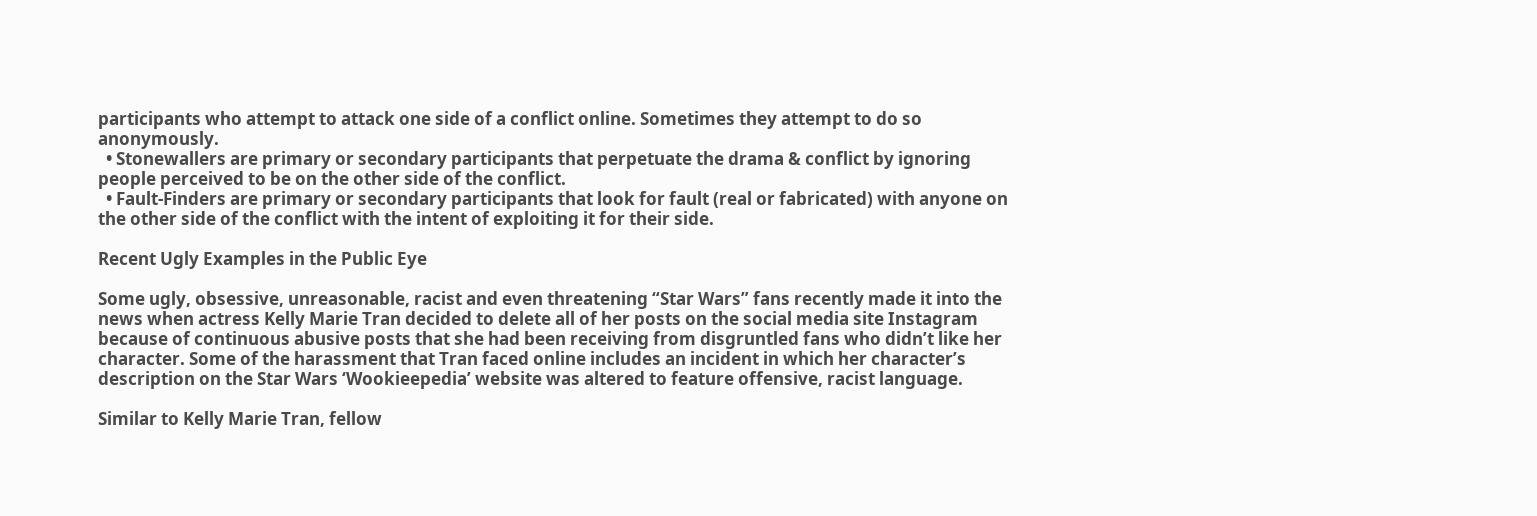participants who attempt to attack one side of a conflict online. Sometimes they attempt to do so anonymously.
  • Stonewallers are primary or secondary participants that perpetuate the drama & conflict by ignoring people perceived to be on the other side of the conflict.
  • Fault-Finders are primary or secondary participants that look for fault (real or fabricated) with anyone on the other side of the conflict with the intent of exploiting it for their side.

Recent Ugly Examples in the Public Eye

Some ugly, obsessive, unreasonable, racist and even threatening “Star Wars” fans recently made it into the news when actress Kelly Marie Tran decided to delete all of her posts on the social media site Instagram because of continuous abusive posts that she had been receiving from disgruntled fans who didn’t like her character. Some of the harassment that Tran faced online includes an incident in which her character’s description on the Star Wars ‘Wookieepedia’ website was altered to feature offensive, racist language.

Similar to Kelly Marie Tran, fellow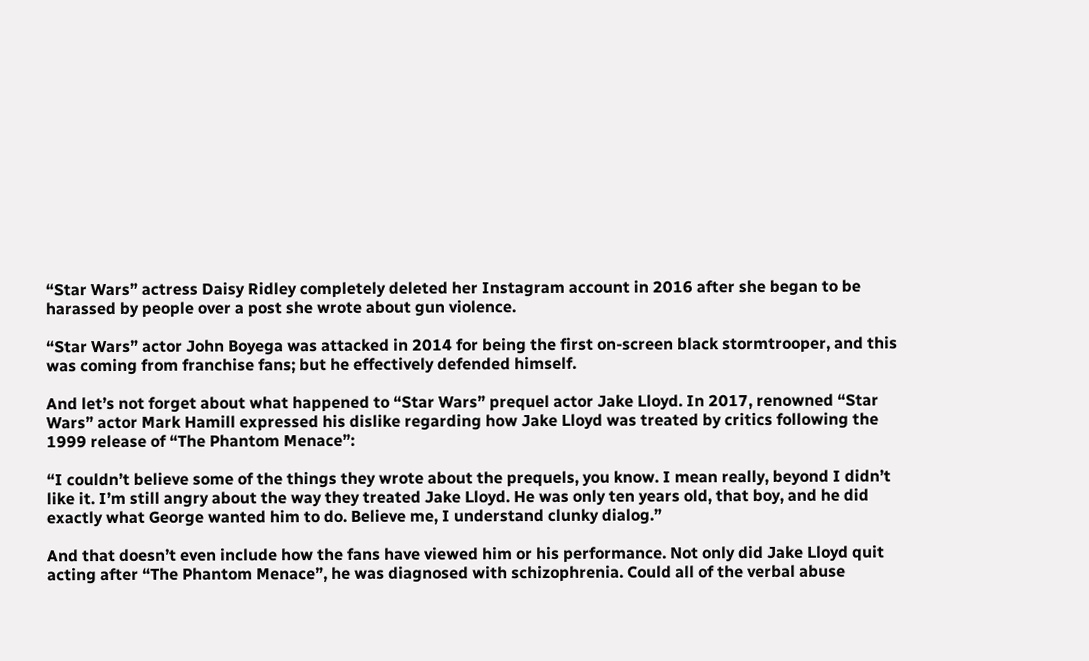“Star Wars” actress Daisy Ridley completely deleted her Instagram account in 2016 after she began to be harassed by people over a post she wrote about gun violence.

“Star Wars” actor John Boyega was attacked in 2014 for being the first on-screen black stormtrooper, and this was coming from franchise fans; but he effectively defended himself.

And let’s not forget about what happened to “Star Wars” prequel actor Jake Lloyd. In 2017, renowned “Star Wars” actor Mark Hamill expressed his dislike regarding how Jake Lloyd was treated by critics following the 1999 release of “The Phantom Menace”:

“I couldn’t believe some of the things they wrote about the prequels, you know. I mean really, beyond I didn’t like it. I’m still angry about the way they treated Jake Lloyd. He was only ten years old, that boy, and he did exactly what George wanted him to do. Believe me, I understand clunky dialog.”

And that doesn’t even include how the fans have viewed him or his performance. Not only did Jake Lloyd quit acting after “The Phantom Menace”, he was diagnosed with schizophrenia. Could all of the verbal abuse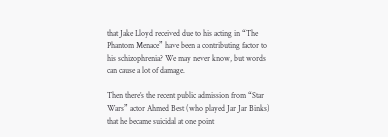that Jake Lloyd received due to his acting in “The Phantom Menace” have been a contributing factor to his schizophrenia? We may never know, but words can cause a lot of damage.

Then there’s the recent public admission from “Star Wars” actor Ahmed Best (who played Jar Jar Binks) that he became suicidal at one point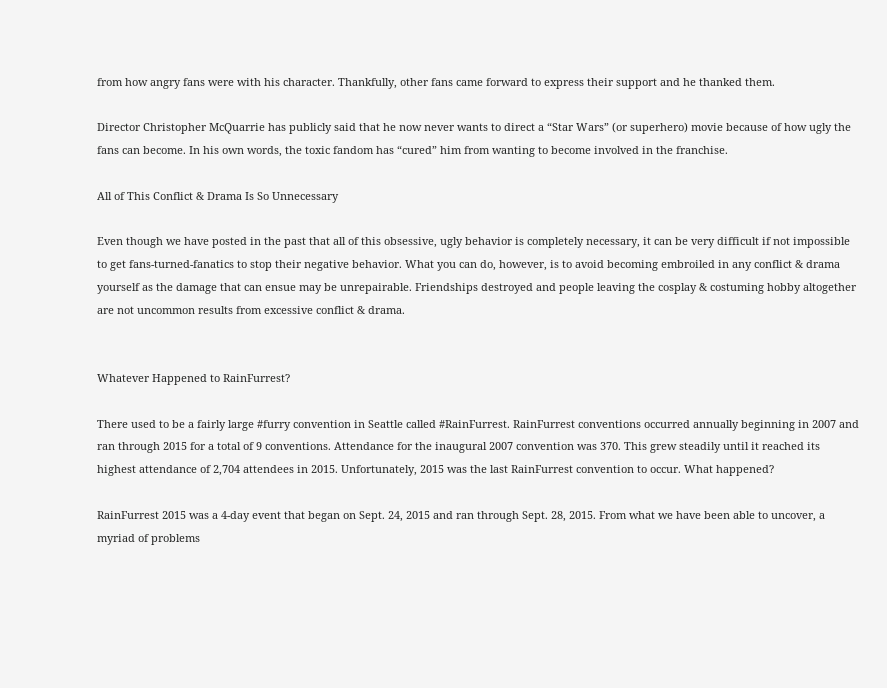from how angry fans were with his character. Thankfully, other fans came forward to express their support and he thanked them.

Director Christopher McQuarrie has publicly said that he now never wants to direct a “Star Wars” (or superhero) movie because of how ugly the fans can become. In his own words, the toxic fandom has “cured” him from wanting to become involved in the franchise.

All of This Conflict & Drama Is So Unnecessary

Even though we have posted in the past that all of this obsessive, ugly behavior is completely necessary, it can be very difficult if not impossible to get fans-turned-fanatics to stop their negative behavior. What you can do, however, is to avoid becoming embroiled in any conflict & drama yourself as the damage that can ensue may be unrepairable. Friendships destroyed and people leaving the cosplay & costuming hobby altogether are not uncommon results from excessive conflict & drama.


Whatever Happened to RainFurrest?

There used to be a fairly large #furry convention in Seattle called #RainFurrest. RainFurrest conventions occurred annually beginning in 2007 and ran through 2015 for a total of 9 conventions. Attendance for the inaugural 2007 convention was 370. This grew steadily until it reached its highest attendance of 2,704 attendees in 2015. Unfortunately, 2015 was the last RainFurrest convention to occur. What happened?

RainFurrest 2015 was a 4-day event that began on Sept. 24, 2015 and ran through Sept. 28, 2015. From what we have been able to uncover, a myriad of problems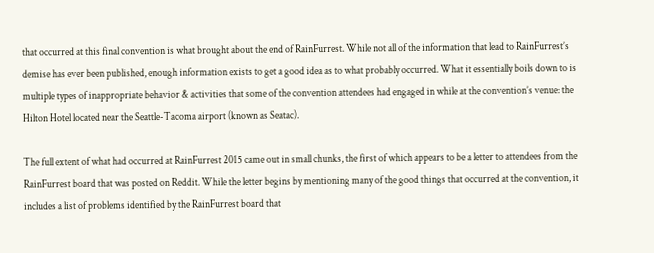that occurred at this final convention is what brought about the end of RainFurrest. While not all of the information that lead to RainFurrest’s demise has ever been published, enough information exists to get a good idea as to what probably occurred. What it essentially boils down to is multiple types of inappropriate behavior & activities that some of the convention attendees had engaged in while at the convention’s venue: the Hilton Hotel located near the Seattle-Tacoma airport (known as Seatac).

The full extent of what had occurred at RainFurrest 2015 came out in small chunks, the first of which appears to be a letter to attendees from the RainFurrest board that was posted on Reddit. While the letter begins by mentioning many of the good things that occurred at the convention, it includes a list of problems identified by the RainFurrest board that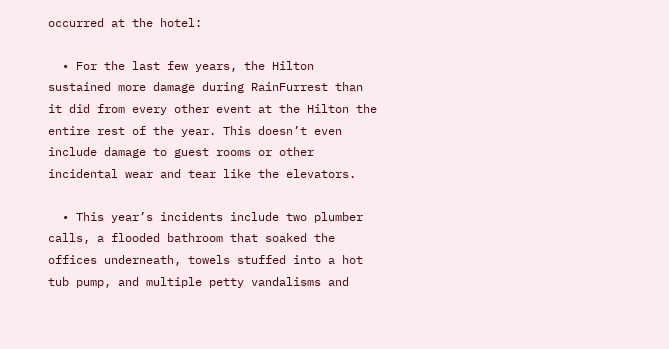occurred at the hotel:

  • For the last few years, the Hilton sustained more damage during RainFurrest than it did from every other event at the Hilton the entire rest of the year. This doesn’t even include damage to guest rooms or other incidental wear and tear like the elevators.

  • This year’s incidents include two plumber calls, a flooded bathroom that soaked the offices underneath, towels stuffed into a hot tub pump, and multiple petty vandalisms and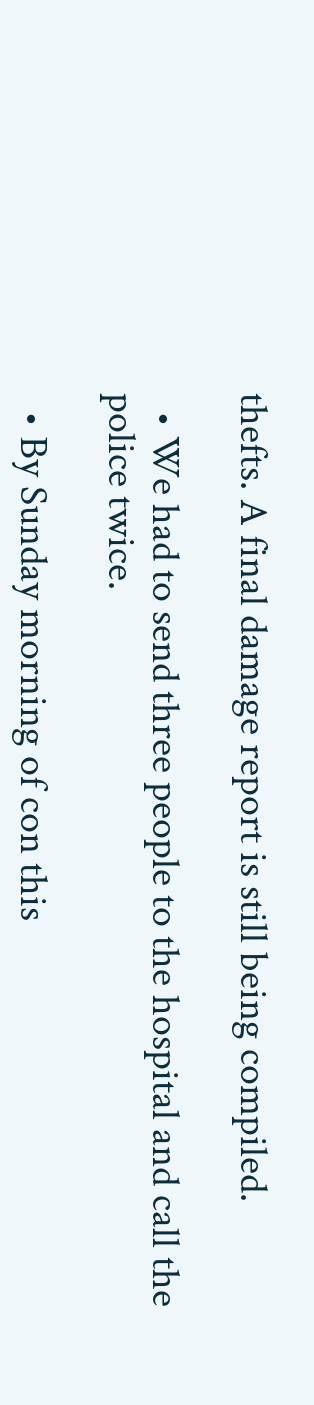thefts. A final damage report is still being compiled.

  • We had to send three people to the hospital and call the police twice.

  • By Sunday morning of con this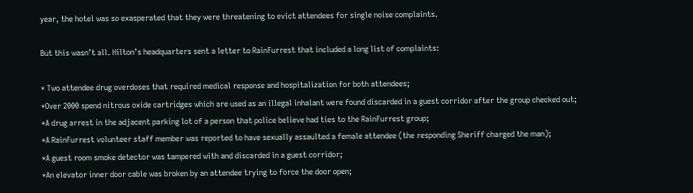year, the hotel was so exasperated that they were threatening to evict attendees for single noise complaints.

But this wasn’t all. Hilton’s headquarters sent a letter to RainFurrest that included a long list of complaints:

* Two attendee drug overdoses that required medical response and hospitalization for both attendees;
*Over 2000 spend nitrous oxide cartridges which are used as an illegal inhalant were found discarded in a guest corridor after the group checked out;
*A drug arrest in the adjacent parking lot of a person that police believe had ties to the RainFurrest group;
*A RainFurrest volunteer staff member was reported to have sexually assaulted a female attendee (the responding Sheriff charged the man);
*A guest room smoke detector was tampered with and discarded in a guest corridor;
*An elevator inner door cable was broken by an attendee trying to force the door open;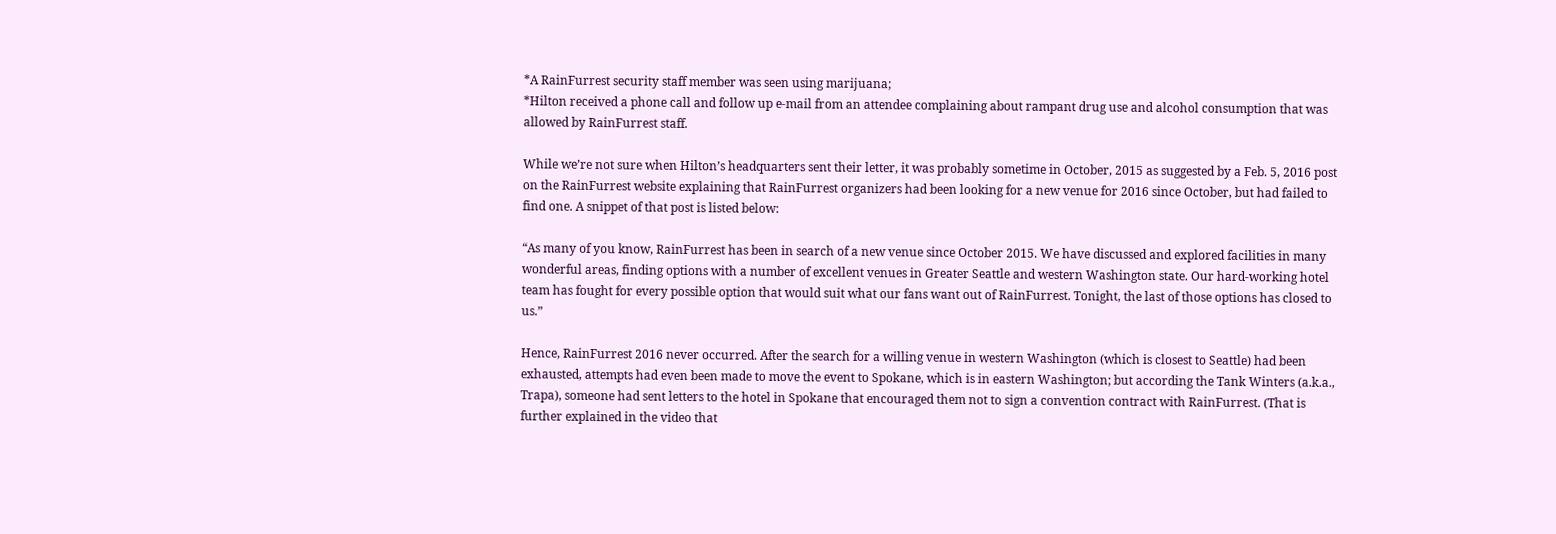*A RainFurrest security staff member was seen using marijuana;
*Hilton received a phone call and follow up e-mail from an attendee complaining about rampant drug use and alcohol consumption that was allowed by RainFurrest staff.

While we’re not sure when Hilton’s headquarters sent their letter, it was probably sometime in October, 2015 as suggested by a Feb. 5, 2016 post on the RainFurrest website explaining that RainFurrest organizers had been looking for a new venue for 2016 since October, but had failed to find one. A snippet of that post is listed below:

“As many of you know, RainFurrest has been in search of a new venue since October 2015. We have discussed and explored facilities in many wonderful areas, finding options with a number of excellent venues in Greater Seattle and western Washington state. Our hard-working hotel team has fought for every possible option that would suit what our fans want out of RainFurrest. Tonight, the last of those options has closed to us.”

Hence, RainFurrest 2016 never occurred. After the search for a willing venue in western Washington (which is closest to Seattle) had been exhausted, attempts had even been made to move the event to Spokane, which is in eastern Washington; but according the Tank Winters (a.k.a., Trapa), someone had sent letters to the hotel in Spokane that encouraged them not to sign a convention contract with RainFurrest. (That is further explained in the video that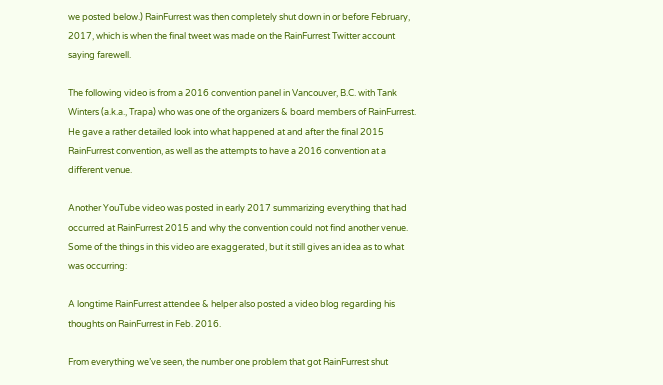we posted below.) RainFurrest was then completely shut down in or before February, 2017, which is when the final tweet was made on the RainFurrest Twitter account saying farewell.

The following video is from a 2016 convention panel in Vancouver, B.C. with Tank Winters (a.k.a., Trapa) who was one of the organizers & board members of RainFurrest. He gave a rather detailed look into what happened at and after the final 2015 RainFurrest convention, as well as the attempts to have a 2016 convention at a different venue.

Another YouTube video was posted in early 2017 summarizing everything that had occurred at RainFurrest 2015 and why the convention could not find another venue. Some of the things in this video are exaggerated, but it still gives an idea as to what was occurring:

A longtime RainFurrest attendee & helper also posted a video blog regarding his thoughts on RainFurrest in Feb. 2016.

From everything we’ve seen, the number one problem that got RainFurrest shut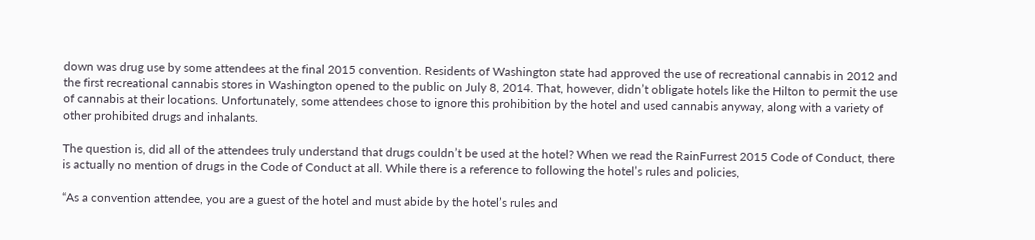down was drug use by some attendees at the final 2015 convention. Residents of Washington state had approved the use of recreational cannabis in 2012 and the first recreational cannabis stores in Washington opened to the public on July 8, 2014. That, however, didn’t obligate hotels like the Hilton to permit the use of cannabis at their locations. Unfortunately, some attendees chose to ignore this prohibition by the hotel and used cannabis anyway, along with a variety of other prohibited drugs and inhalants.

The question is, did all of the attendees truly understand that drugs couldn’t be used at the hotel? When we read the RainFurrest 2015 Code of Conduct, there is actually no mention of drugs in the Code of Conduct at all. While there is a reference to following the hotel’s rules and policies,

“As a convention attendee, you are a guest of the hotel and must abide by the hotel’s rules and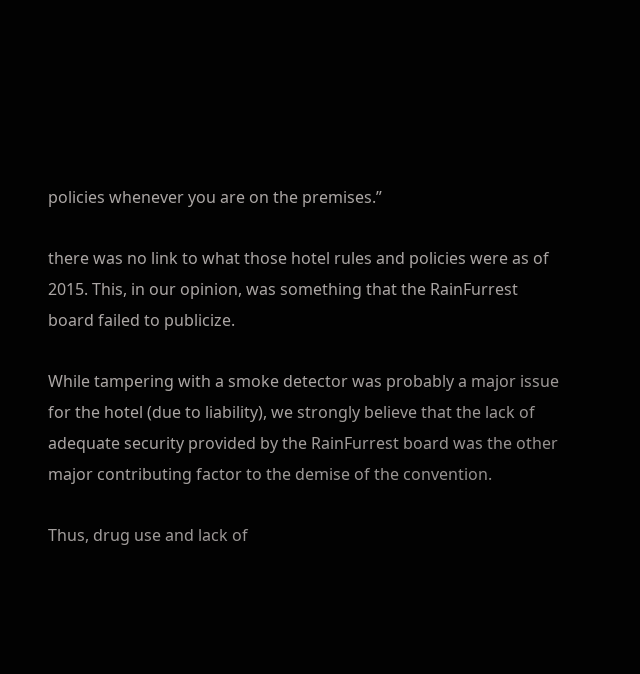policies whenever you are on the premises.”

there was no link to what those hotel rules and policies were as of 2015. This, in our opinion, was something that the RainFurrest board failed to publicize.

While tampering with a smoke detector was probably a major issue for the hotel (due to liability), we strongly believe that the lack of adequate security provided by the RainFurrest board was the other major contributing factor to the demise of the convention.

Thus, drug use and lack of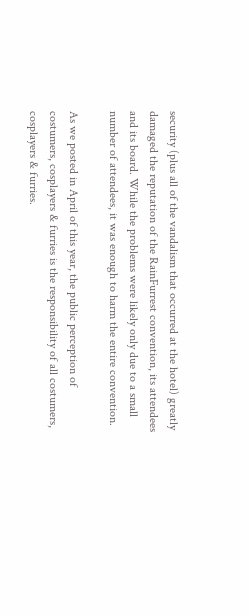security (plus all of the vandalism that occurred at the hotel) greatly damaged the reputation of the RainFurrest convention, its attendees and its board. While the problems were likely only due to a small number of attendees, it was enough to harm the entire convention.

As we posted in April of this year, the public perception of costumers, cosplayers & furries is the responsibility of all costumers, cosplayers & furries.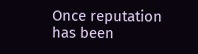Once reputation has been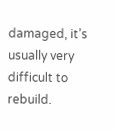damaged, it’s usually very difficult to rebuild.